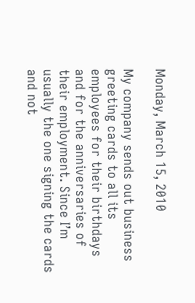Monday, March 15, 2010

My company sends out business greeting cards to all its employees for their birthdays and for the anniversaries of their employment. Since I’m usually the one signing the cards and not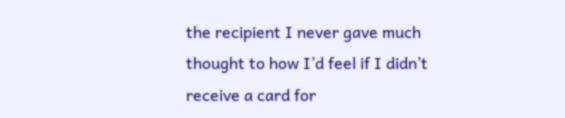the recipient I never gave much thought to how I’d feel if I didn’t receive a card for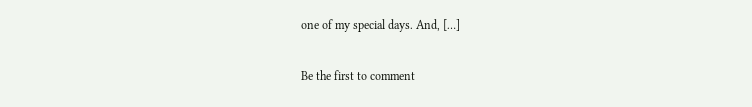one of my special days. And, […]

Be the first to comment